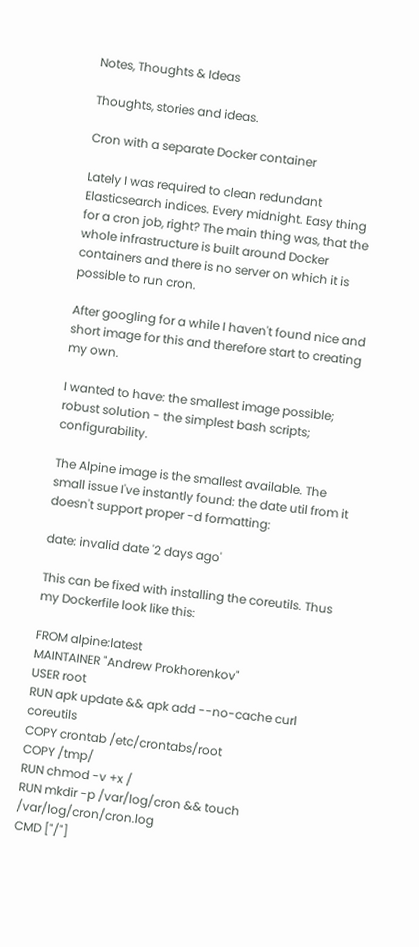Notes, Thoughts & Ideas

Thoughts, stories and ideas.

Cron with a separate Docker container

Lately I was required to clean redundant Elasticsearch indices. Every midnight. Easy thing for a cron job, right? The main thing was, that the whole infrastructure is built around Docker containers and there is no server on which it is possible to run cron.

After googling for a while I haven't found nice and short image for this and therefore start to creating my own.

I wanted to have: the smallest image possible; robust solution - the simplest bash scripts; configurability.

The Alpine image is the smallest available. The small issue I've instantly found: the date util from it doesn't support proper -d formatting:

date: invalid date '2 days ago'

This can be fixed with installing the coreutils. Thus my Dockerfile look like this:

FROM alpine:latest
MAINTAINER "Andrew Prokhorenkov"
USER root
RUN apk update && apk add --no-cache curl coreutils
COPY crontab /etc/crontabs/root
COPY /tmp/
RUN chmod -v +x /
RUN mkdir -p /var/log/cron && touch /var/log/cron/cron.log
CMD ["/"]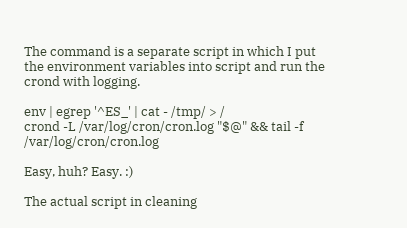The command is a separate script in which I put the environment variables into script and run the crond with logging.

env | egrep '^ES_' | cat - /tmp/ > /
crond -L /var/log/cron/cron.log "$@" && tail -f /var/log/cron/cron.log

Easy, huh? Easy. :)

The actual script in cleaning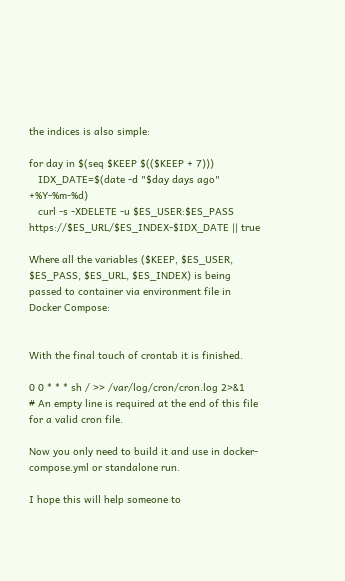the indices is also simple:

for day in $(seq $KEEP $(($KEEP + 7)))
   IDX_DATE=$(date -d "$day days ago" +%Y-%m-%d)
   curl -s -XDELETE -u $ES_USER:$ES_PASS https://$ES_URL/$ES_INDEX-$IDX_DATE || true

Where all the variables ($KEEP, $ES_USER, $ES_PASS, $ES_URL, $ES_INDEX) is being passed to container via environment file in Docker Compose:


With the final touch of crontab it is finished.

0 0 * * * sh / >> /var/log/cron/cron.log 2>&1
# An empty line is required at the end of this file for a valid cron file.

Now you only need to build it and use in docker-compose.yml or standalone run.

I hope this will help someone to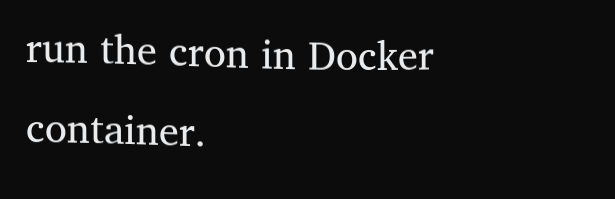run the cron in Docker container.